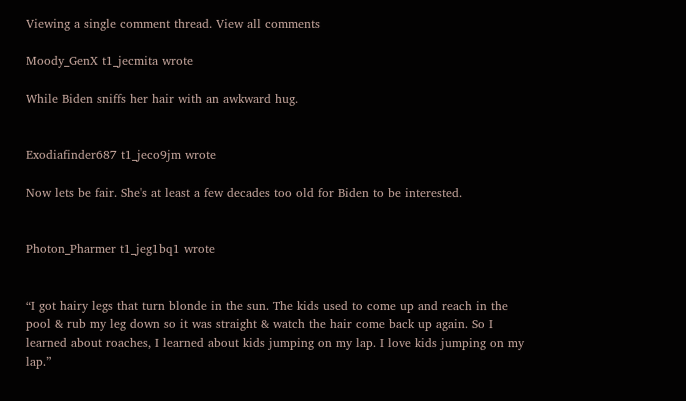Viewing a single comment thread. View all comments

Moody_GenX t1_jecmita wrote

While Biden sniffs her hair with an awkward hug.


Exodiafinder687 t1_jeco9jm wrote

Now lets be fair. She's at least a few decades too old for Biden to be interested.


Photon_Pharmer t1_jeg1bq1 wrote


“I got hairy legs that turn blonde in the sun. The kids used to come up and reach in the pool & rub my leg down so it was straight & watch the hair come back up again. So I learned about roaches, I learned about kids jumping on my lap. I love kids jumping on my lap.”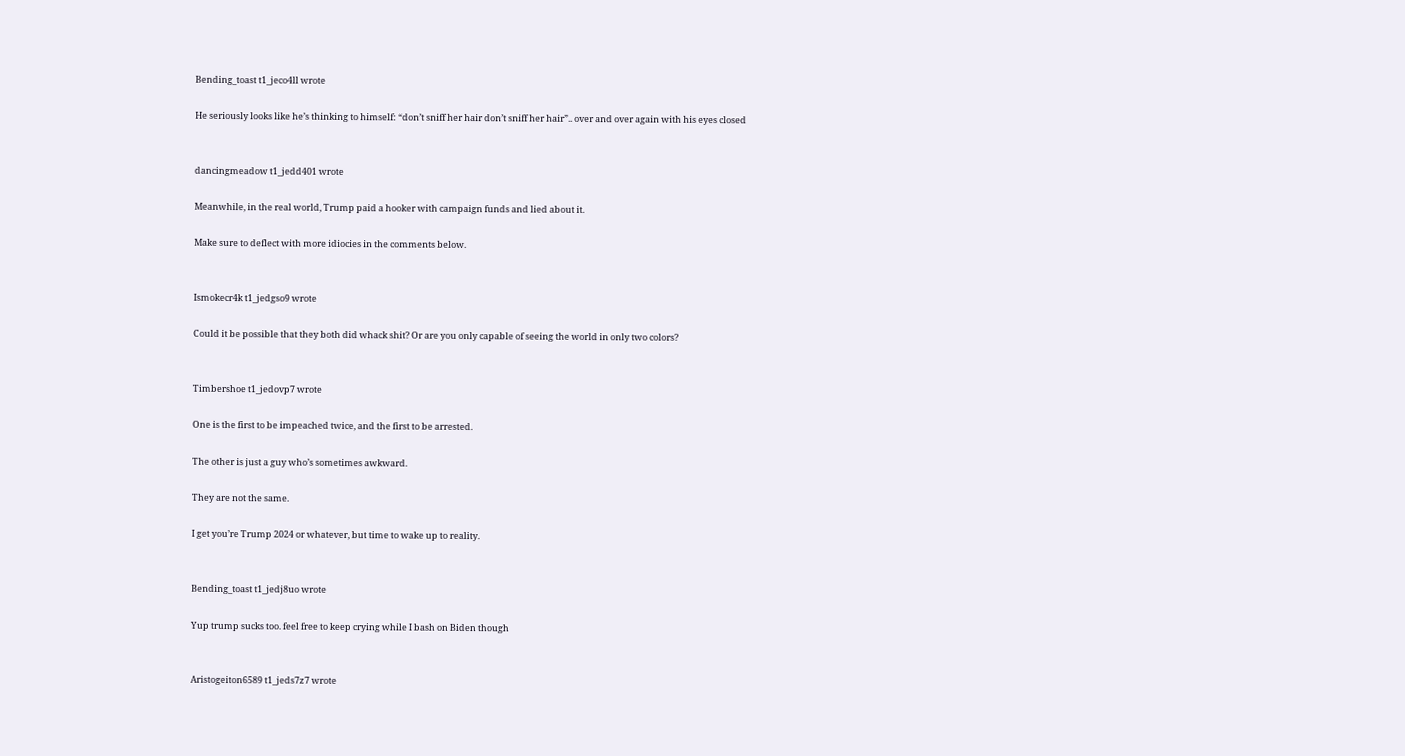Bending_toast t1_jeco4ll wrote

He seriously looks like he’s thinking to himself: “don’t sniff her hair don’t sniff her hair”.. over and over again with his eyes closed


dancingmeadow t1_jedd401 wrote

Meanwhile, in the real world, Trump paid a hooker with campaign funds and lied about it.

Make sure to deflect with more idiocies in the comments below.


Ismokecr4k t1_jedgso9 wrote

Could it be possible that they both did whack shit? Or are you only capable of seeing the world in only two colors?


Timbershoe t1_jedovp7 wrote

One is the first to be impeached twice, and the first to be arrested.

The other is just a guy who’s sometimes awkward.

They are not the same.

I get you’re Trump 2024 or whatever, but time to wake up to reality.


Bending_toast t1_jedj8uo wrote

Yup trump sucks too. feel free to keep crying while I bash on Biden though


Aristogeiton6589 t1_jeds7z7 wrote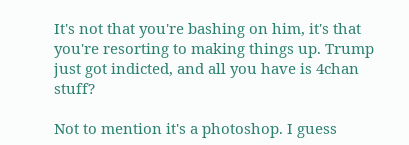It's not that you're bashing on him, it's that you're resorting to making things up. Trump just got indicted, and all you have is 4chan stuff?

Not to mention it's a photoshop. I guess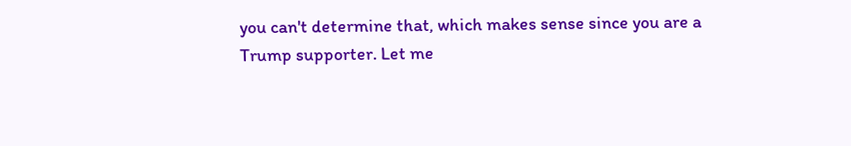you can't determine that, which makes sense since you are a Trump supporter. Let me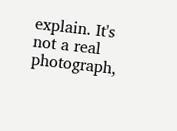explain. It's not a real photograph,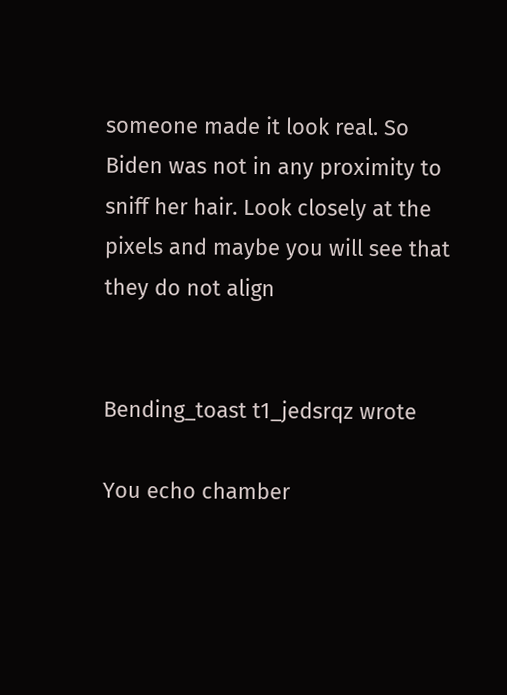someone made it look real. So Biden was not in any proximity to sniff her hair. Look closely at the pixels and maybe you will see that they do not align


Bending_toast t1_jedsrqz wrote

You echo chamber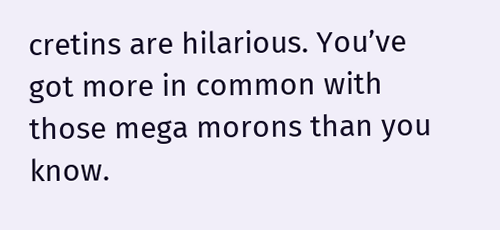cretins are hilarious. You’ve got more in common with those mega morons than you know.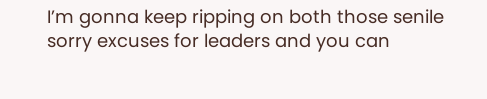I’m gonna keep ripping on both those senile sorry excuses for leaders and you can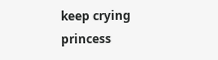keep crying princess